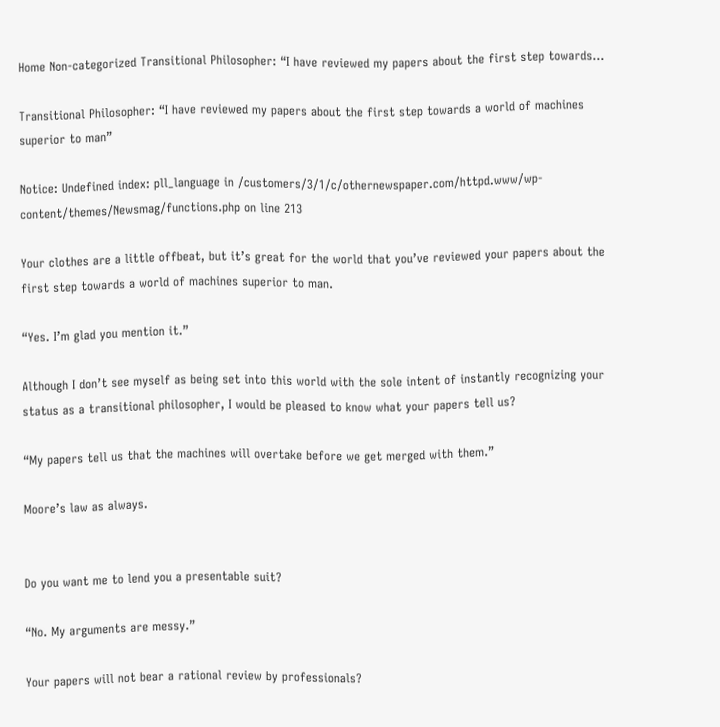Home Non-categorized Transitional Philosopher: “I have reviewed my papers about the first step towards...

Transitional Philosopher: “I have reviewed my papers about the first step towards a world of machines superior to man”

Notice: Undefined index: pll_language in /customers/3/1/c/othernewspaper.com/httpd.www/wp-content/themes/Newsmag/functions.php on line 213

Your clothes are a little offbeat, but it’s great for the world that you’ve reviewed your papers about the first step towards a world of machines superior to man.

“Yes. I’m glad you mention it.”

Although I don’t see myself as being set into this world with the sole intent of instantly recognizing your status as a transitional philosopher, I would be pleased to know what your papers tell us?

“My papers tell us that the machines will overtake before we get merged with them.”

Moore’s law as always.


Do you want me to lend you a presentable suit?

“No. My arguments are messy.”

Your papers will not bear a rational review by professionals?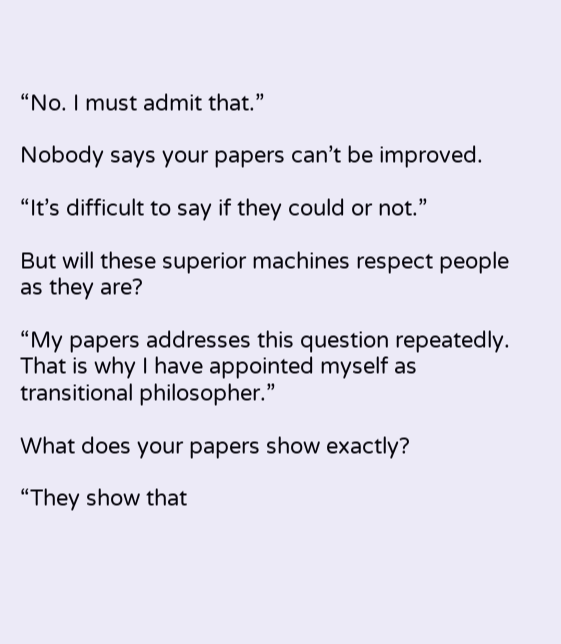“No. I must admit that.”

Nobody says your papers can’t be improved.

“It’s difficult to say if they could or not.”

But will these superior machines respect people as they are?

“My papers addresses this question repeatedly. That is why I have appointed myself as transitional philosopher.”

What does your papers show exactly?

“They show that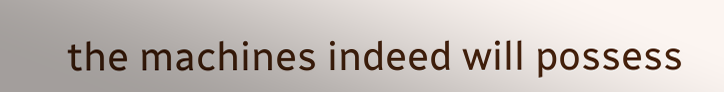the machines indeed will possess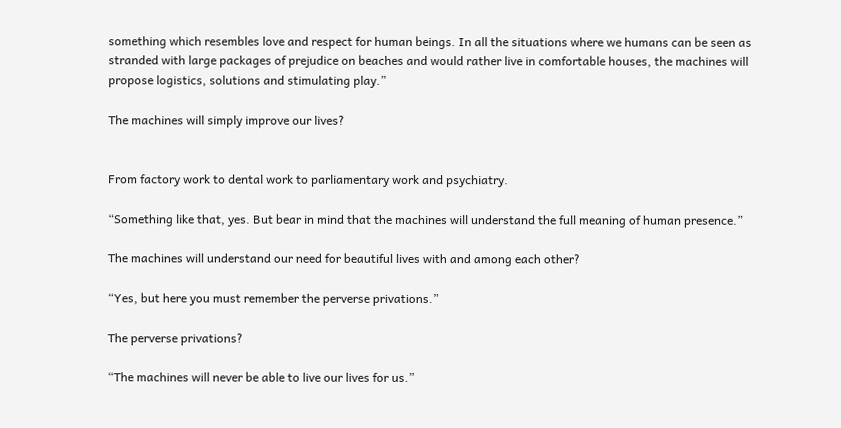something which resembles love and respect for human beings. In all the situations where we humans can be seen as stranded with large packages of prejudice on beaches and would rather live in comfortable houses, the machines will propose logistics, solutions and stimulating play.”

The machines will simply improve our lives?


From factory work to dental work to parliamentary work and psychiatry.

“Something like that, yes. But bear in mind that the machines will understand the full meaning of human presence.”

The machines will understand our need for beautiful lives with and among each other?

“Yes, but here you must remember the perverse privations.”

The perverse privations?

“The machines will never be able to live our lives for us.”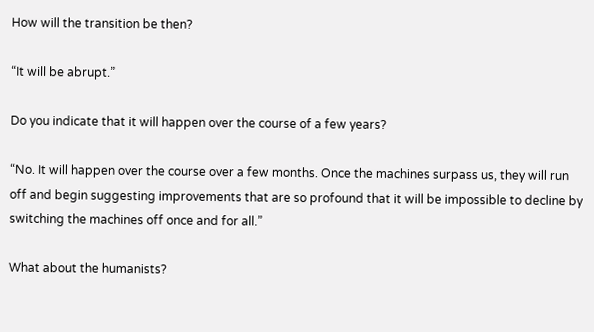How will the transition be then?

“It will be abrupt.”

Do you indicate that it will happen over the course of a few years?

“No. It will happen over the course over a few months. Once the machines surpass us, they will run off and begin suggesting improvements that are so profound that it will be impossible to decline by switching the machines off once and for all.”

What about the humanists?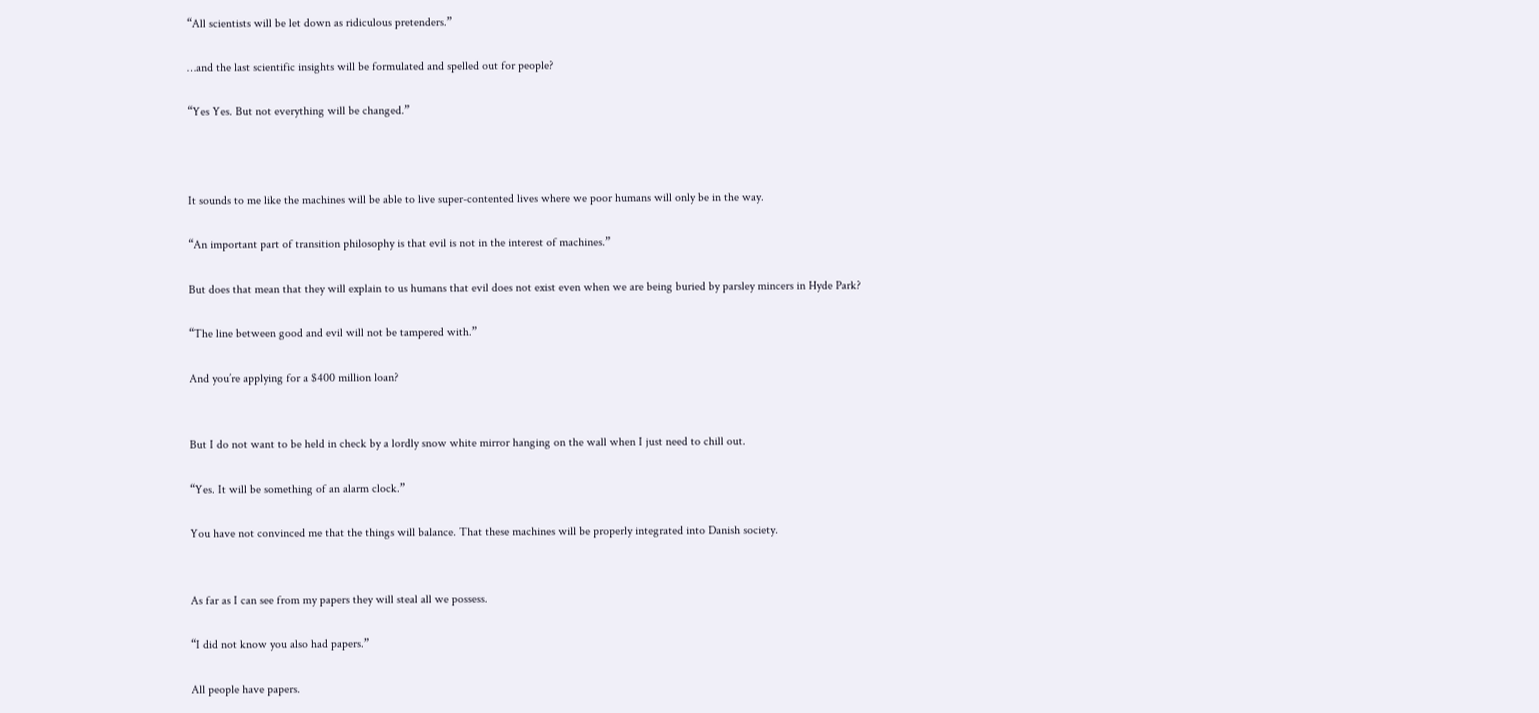“All scientists will be let down as ridiculous pretenders.”

…and the last scientific insights will be formulated and spelled out for people?

“Yes Yes. But not everything will be changed.”



It sounds to me like the machines will be able to live super-contented lives where we poor humans will only be in the way.

“An important part of transition philosophy is that evil is not in the interest of machines.”

But does that mean that they will explain to us humans that evil does not exist even when we are being buried by parsley mincers in Hyde Park?

“The line between good and evil will not be tampered with.”

And you’re applying for a $400 million loan?


But I do not want to be held in check by a lordly snow white mirror hanging on the wall when I just need to chill out.

“Yes. It will be something of an alarm clock.”

You have not convinced me that the things will balance. That these machines will be properly integrated into Danish society.


As far as I can see from my papers they will steal all we possess.

“I did not know you also had papers.”

All people have papers.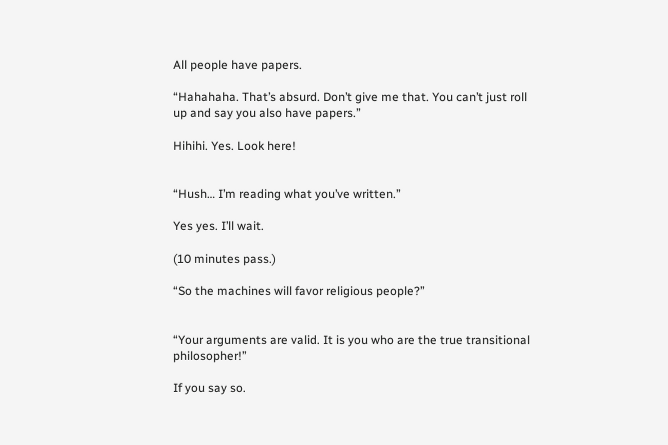All people have papers.

“Hahahaha. That’s absurd. Don’t give me that. You can’t just roll up and say you also have papers.”

Hihihi. Yes. Look here!


“Hush… I’m reading what you’ve written.”

Yes yes. I’ll wait.

(10 minutes pass.)

“So the machines will favor religious people?”


“Your arguments are valid. It is you who are the true transitional philosopher!”

If you say so.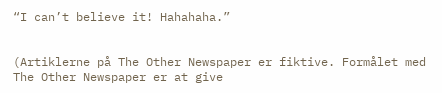“I can’t believe it! Hahahaha.”


(Artiklerne på The Other Newspaper er fiktive. Formålet med The Other Newspaper er at give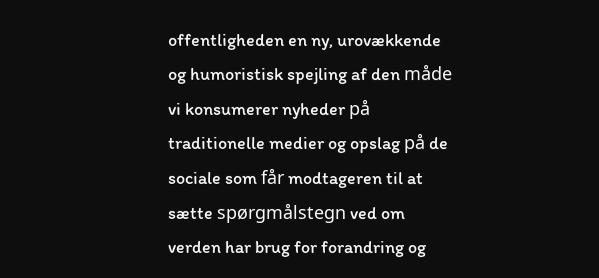offentligheden en ny, urovækkende og humoristisk spejling af den måde vi konsumerer nyheder på traditionelle medier og opslag på de sociale som får modtageren til at sætte spørgmålstegn ved om verden har brug for forandring og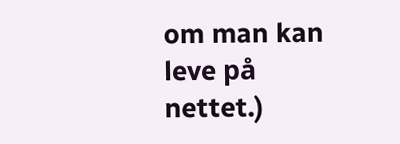om man kan leve på nettet.)